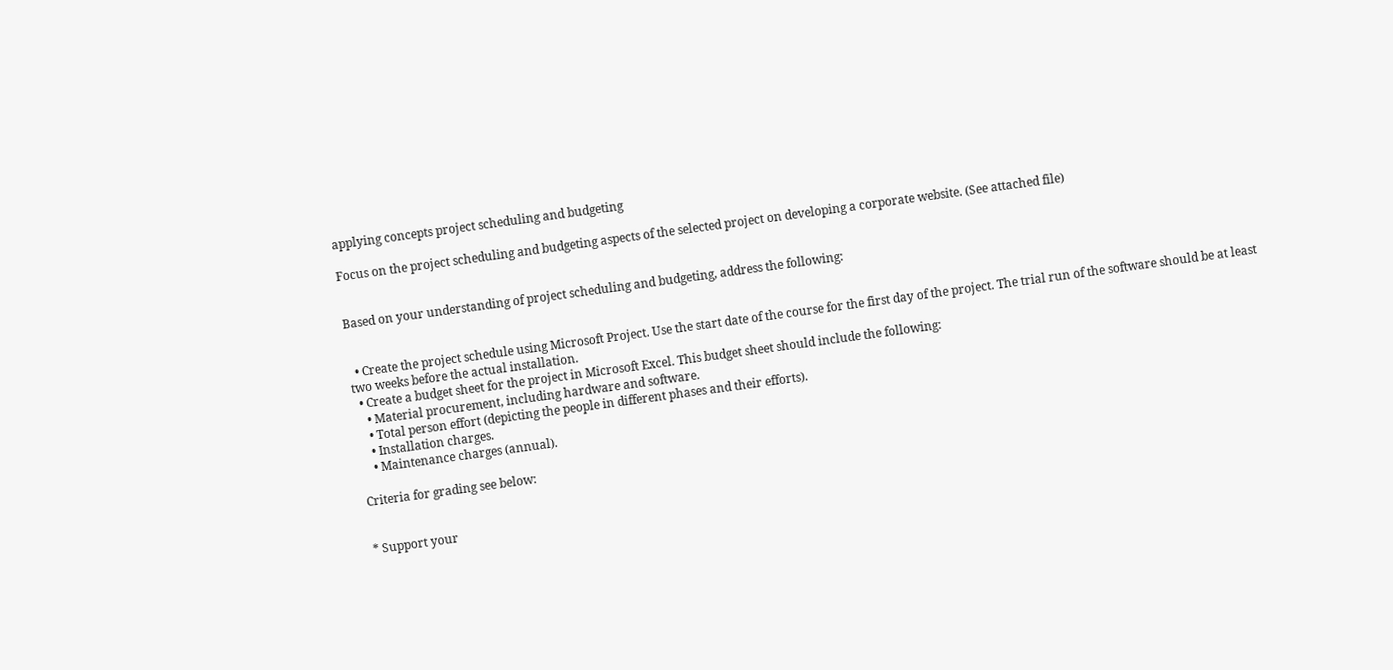applying concepts project scheduling and budgeting

Focus on the project scheduling and budgeting aspects of the selected project on developing a corporate website. (See attached file)


Based on your understanding of project scheduling and budgeting, address the following:


  • Create the project schedule using Microsoft Project. Use the start date of the course for the first day of the project. The trial run of the software should be at least two weeks before the actual installation.
  • Create a budget sheet for the project in Microsoft Excel. This budget sheet should include the following:
    • Material procurement, including hardware and software.
    • Total person effort (depicting the people in different phases and their efforts).
    • Installation charges.
    • Maintenance charges (annual).

Criteria for grading see below:


* Support your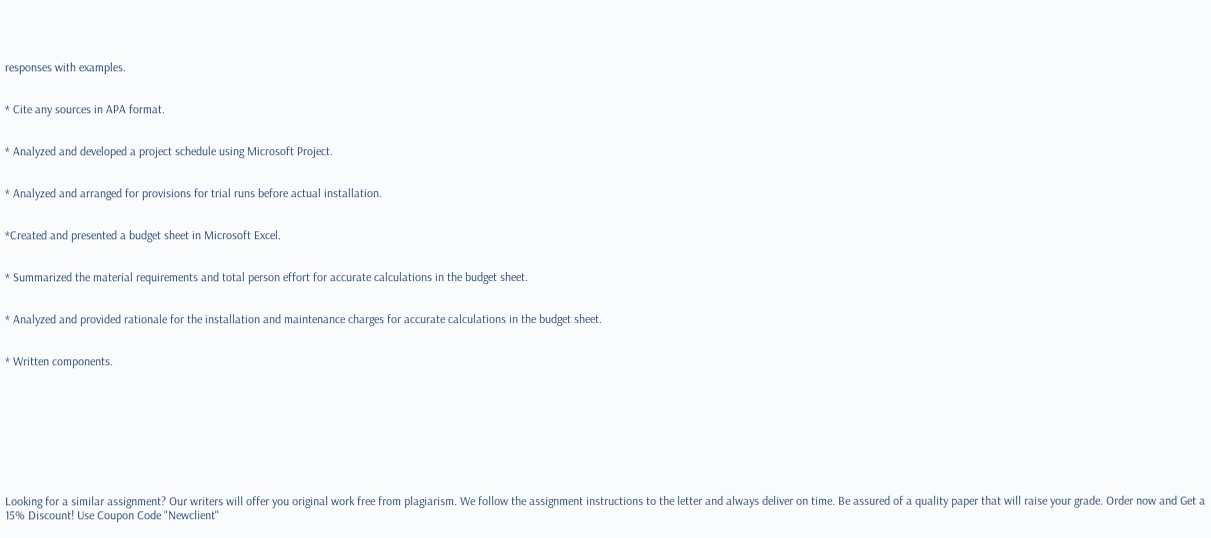responses with examples.


* Cite any sources in APA format.


* Analyzed and developed a project schedule using Microsoft Project.


* Analyzed and arranged for provisions for trial runs before actual installation.


*Created and presented a budget sheet in Microsoft Excel.


* Summarized the material requirements and total person effort for accurate calculations in the budget sheet.


* Analyzed and provided rationale for the installation and maintenance charges for accurate calculations in the budget sheet.


* Written components.









Looking for a similar assignment? Our writers will offer you original work free from plagiarism. We follow the assignment instructions to the letter and always deliver on time. Be assured of a quality paper that will raise your grade. Order now and Get a 15% Discount! Use Coupon Code "Newclient"